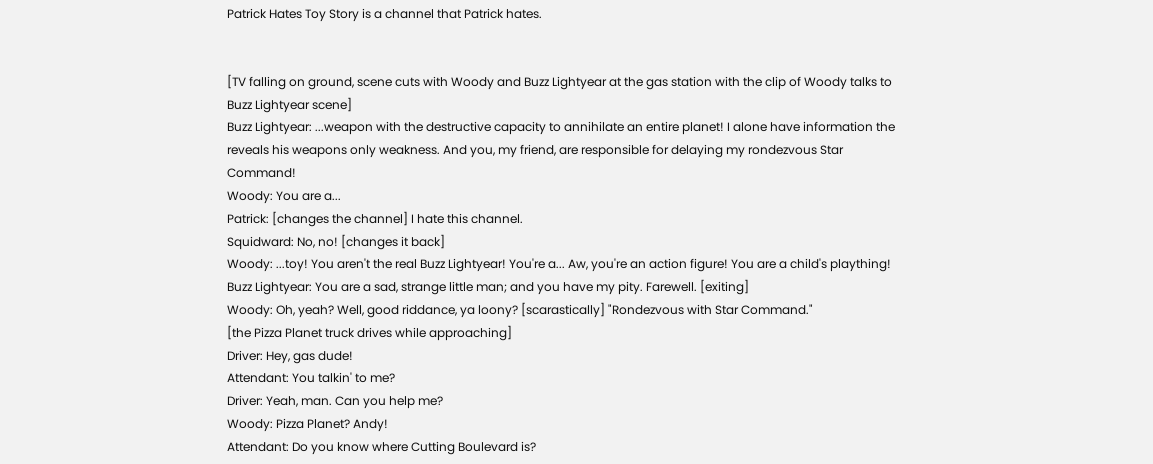Patrick Hates Toy Story is a channel that Patrick hates.


[TV falling on ground, scene cuts with Woody and Buzz Lightyear at the gas station with the clip of Woody talks to Buzz Lightyear scene]
Buzz Lightyear: ...weapon with the destructive capacity to annihilate an entire planet! I alone have information the reveals his weapons only weakness. And you, my friend, are responsible for delaying my rondezvous Star Command!
Woody: You are a...
Patrick: [changes the channel] I hate this channel.
Squidward: No, no! [changes it back]
Woody: ...toy! You aren't the real Buzz Lightyear! You're a... Aw, you're an action figure! You are a child's plaything!
Buzz Lightyear: You are a sad, strange little man; and you have my pity. Farewell. [exiting]
Woody: Oh, yeah? Well, good riddance, ya loony? [scarastically] "Rondezvous with Star Command."
[the Pizza Planet truck drives while approaching]
Driver: Hey, gas dude!
Attendant: You talkin' to me?
Driver: Yeah, man. Can you help me?
Woody: Pizza Planet? Andy!
Attendant: Do you know where Cutting Boulevard is?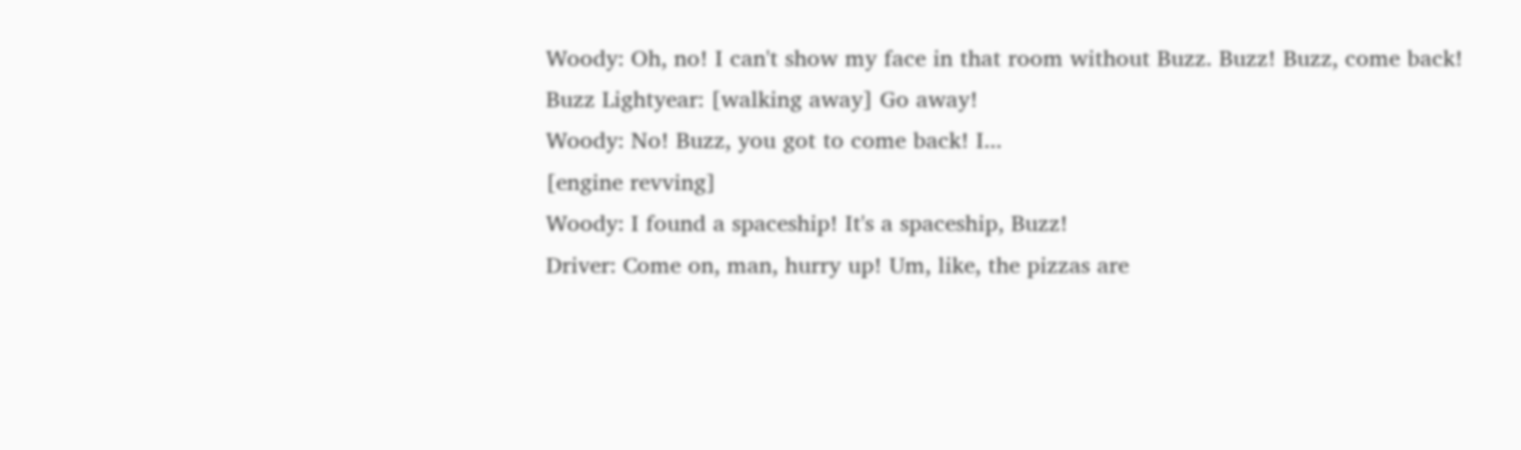Woody: Oh, no! I can't show my face in that room without Buzz. Buzz! Buzz, come back!
Buzz Lightyear: [walking away] Go away!
Woody: No! Buzz, you got to come back! I...
[engine revving]
Woody: I found a spaceship! It's a spaceship, Buzz!
Driver: Come on, man, hurry up! Um, like, the pizzas are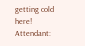getting cold here!
Attendant: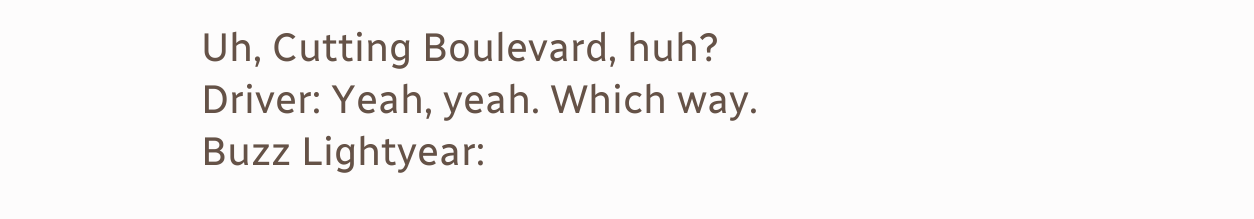Uh, Cutting Boulevard, huh?
Driver: Yeah, yeah. Which way.
Buzz Lightyear: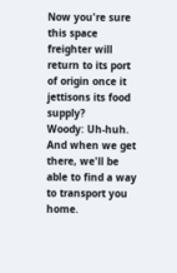Now you're sure this space freighter will return to its port of origin once it jettisons its food supply?
Woody: Uh-huh. And when we get there, we'll be able to find a way to transport you home.